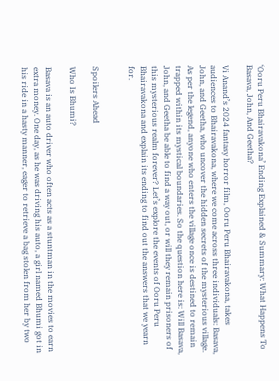‘Ooru Peru Bhairavakona’ Ending Explained & Summary: What Happens To Basava, John, And Geetha?

Vi Anand’s 2024 fantasy horror film, Ooru Peru Bhairavakona, takes audiences to Bhairavakona, where we come across three individuals: Basava, John, and Geetha, who uncover the hidden secrets of the mysterious village. As per the legend, anyone who enters the village once is destined to remain trapped within its mystical boundaries. So the question here is: Will Basava, John, and Geetha be able to find a way out, or will they remain prisoners of this mysterious realm forever? Let’s explore the events of Ooru Peru Bhairavakona and explain its ending to find out the answers that we yearn for.


Spoilers Ahead

Who Is Bhumi?

Basava is an auto driver who often acts as a stuntman in the movies to earn extra money. One day, as he was driving his auto, a girl named Bhumi got in his ride in a hasty manner, eager to retrieve a bag stolen from her by two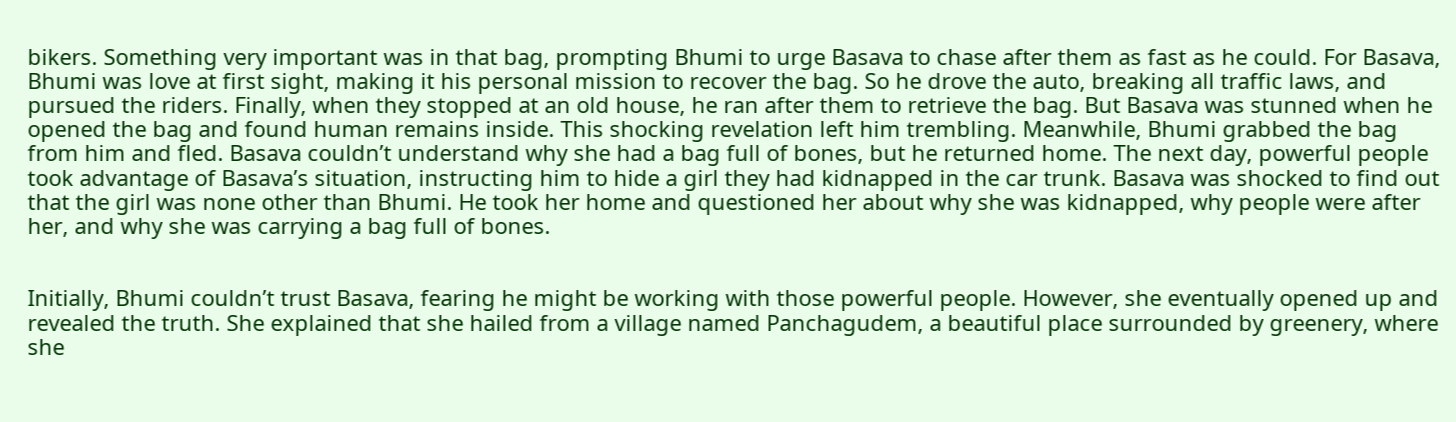bikers. Something very important was in that bag, prompting Bhumi to urge Basava to chase after them as fast as he could. For Basava, Bhumi was love at first sight, making it his personal mission to recover the bag. So he drove the auto, breaking all traffic laws, and pursued the riders. Finally, when they stopped at an old house, he ran after them to retrieve the bag. But Basava was stunned when he opened the bag and found human remains inside. This shocking revelation left him trembling. Meanwhile, Bhumi grabbed the bag from him and fled. Basava couldn’t understand why she had a bag full of bones, but he returned home. The next day, powerful people took advantage of Basava’s situation, instructing him to hide a girl they had kidnapped in the car trunk. Basava was shocked to find out that the girl was none other than Bhumi. He took her home and questioned her about why she was kidnapped, why people were after her, and why she was carrying a bag full of bones.


Initially, Bhumi couldn’t trust Basava, fearing he might be working with those powerful people. However, she eventually opened up and revealed the truth. She explained that she hailed from a village named Panchagudem, a beautiful place surrounded by greenery, where she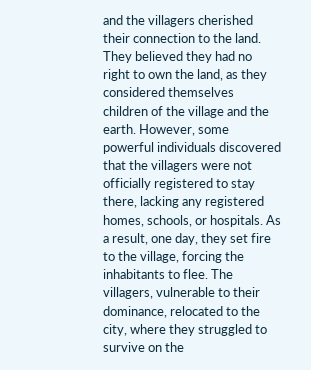and the villagers cherished their connection to the land. They believed they had no right to own the land, as they considered themselves children of the village and the earth. However, some powerful individuals discovered that the villagers were not officially registered to stay there, lacking any registered homes, schools, or hospitals. As a result, one day, they set fire to the village, forcing the inhabitants to flee. The villagers, vulnerable to their dominance, relocated to the city, where they struggled to survive on the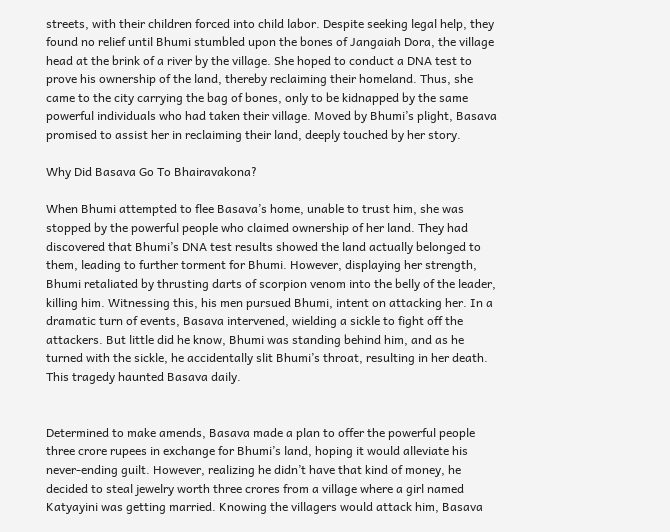streets, with their children forced into child labor. Despite seeking legal help, they found no relief until Bhumi stumbled upon the bones of Jangaiah Dora, the village head at the brink of a river by the village. She hoped to conduct a DNA test to prove his ownership of the land, thereby reclaiming their homeland. Thus, she came to the city carrying the bag of bones, only to be kidnapped by the same powerful individuals who had taken their village. Moved by Bhumi’s plight, Basava promised to assist her in reclaiming their land, deeply touched by her story.

Why Did Basava Go To Bhairavakona?

When Bhumi attempted to flee Basava’s home, unable to trust him, she was stopped by the powerful people who claimed ownership of her land. They had discovered that Bhumi’s DNA test results showed the land actually belonged to them, leading to further torment for Bhumi. However, displaying her strength, Bhumi retaliated by thrusting darts of scorpion venom into the belly of the leader, killing him. Witnessing this, his men pursued Bhumi, intent on attacking her. In a dramatic turn of events, Basava intervened, wielding a sickle to fight off the attackers. But little did he know, Bhumi was standing behind him, and as he turned with the sickle, he accidentally slit Bhumi’s throat, resulting in her death. This tragedy haunted Basava daily.


Determined to make amends, Basava made a plan to offer the powerful people three crore rupees in exchange for Bhumi’s land, hoping it would alleviate his never-ending guilt. However, realizing he didn’t have that kind of money, he decided to steal jewelry worth three crores from a village where a girl named Katyayini was getting married. Knowing the villagers would attack him, Basava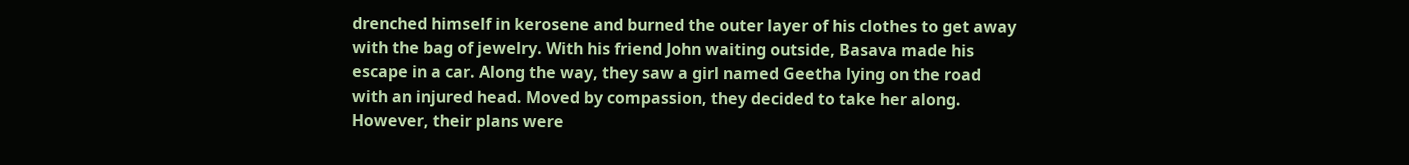drenched himself in kerosene and burned the outer layer of his clothes to get away with the bag of jewelry. With his friend John waiting outside, Basava made his escape in a car. Along the way, they saw a girl named Geetha lying on the road with an injured head. Moved by compassion, they decided to take her along. However, their plans were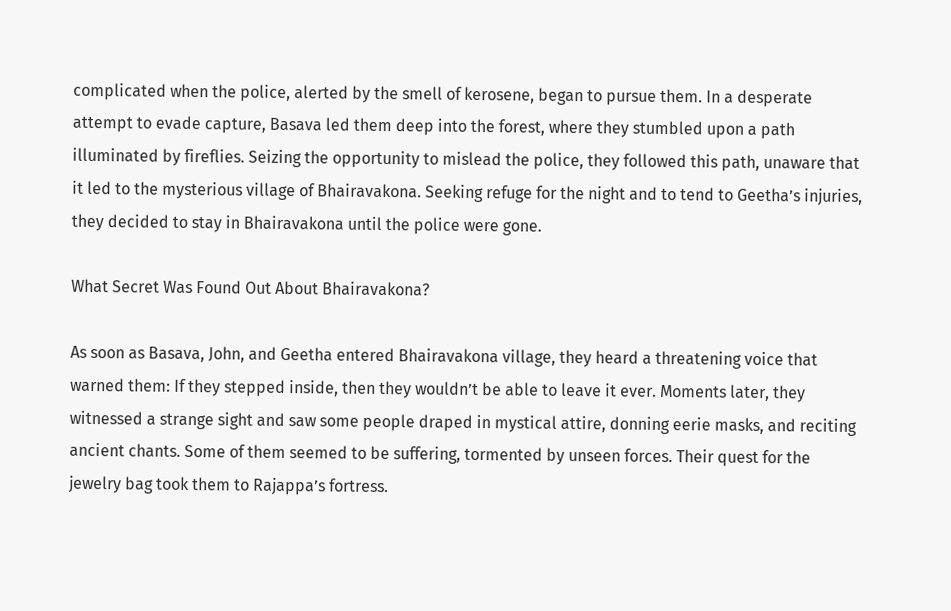complicated when the police, alerted by the smell of kerosene, began to pursue them. In a desperate attempt to evade capture, Basava led them deep into the forest, where they stumbled upon a path illuminated by fireflies. Seizing the opportunity to mislead the police, they followed this path, unaware that it led to the mysterious village of Bhairavakona. Seeking refuge for the night and to tend to Geetha’s injuries, they decided to stay in Bhairavakona until the police were gone.

What Secret Was Found Out About Bhairavakona?

As soon as Basava, John, and Geetha entered Bhairavakona village, they heard a threatening voice that warned them: If they stepped inside, then they wouldn’t be able to leave it ever. Moments later, they witnessed a strange sight and saw some people draped in mystical attire, donning eerie masks, and reciting ancient chants. Some of them seemed to be suffering, tormented by unseen forces. Their quest for the jewelry bag took them to Rajappa’s fortress.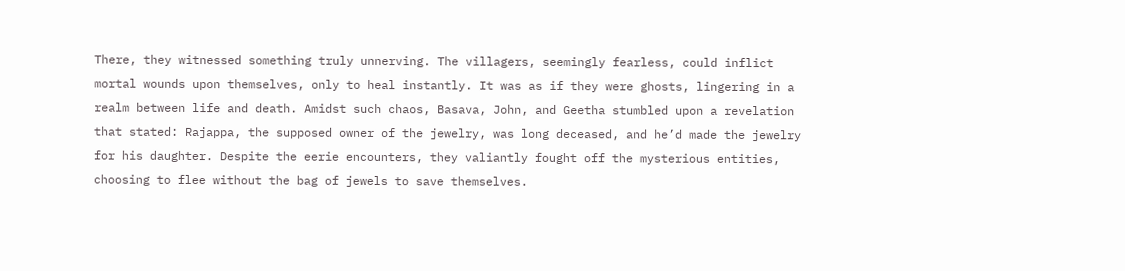There, they witnessed something truly unnerving. The villagers, seemingly fearless, could inflict mortal wounds upon themselves, only to heal instantly. It was as if they were ghosts, lingering in a realm between life and death. Amidst such chaos, Basava, John, and Geetha stumbled upon a revelation that stated: Rajappa, the supposed owner of the jewelry, was long deceased, and he’d made the jewelry for his daughter. Despite the eerie encounters, they valiantly fought off the mysterious entities, choosing to flee without the bag of jewels to save themselves.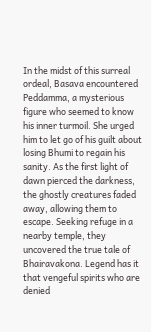In the midst of this surreal ordeal, Basava encountered Peddamma, a mysterious figure who seemed to know his inner turmoil. She urged him to let go of his guilt about losing Bhumi to regain his sanity. As the first light of dawn pierced the darkness, the ghostly creatures faded away, allowing them to escape. Seeking refuge in a nearby temple, they uncovered the true tale of Bhairavakona. Legend has it that vengeful spirits who are denied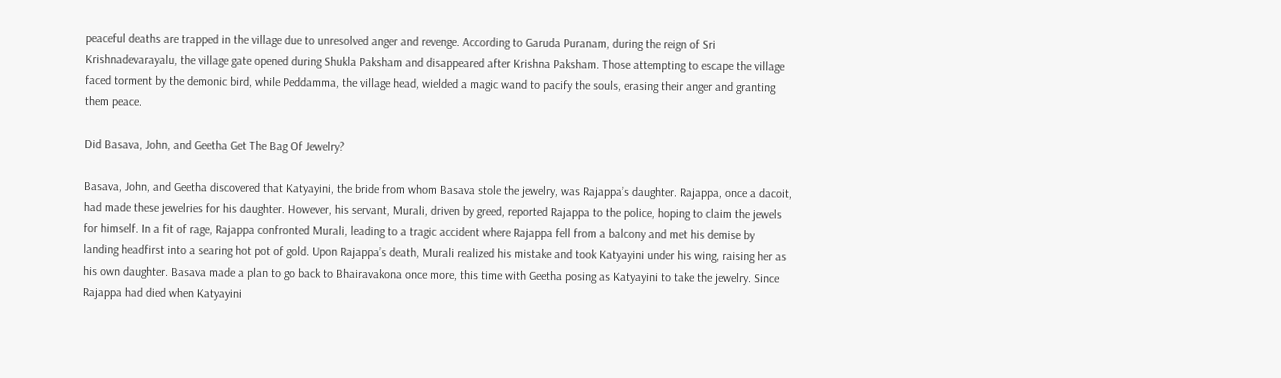peaceful deaths are trapped in the village due to unresolved anger and revenge. According to Garuda Puranam, during the reign of Sri Krishnadevarayalu, the village gate opened during Shukla Paksham and disappeared after Krishna Paksham. Those attempting to escape the village faced torment by the demonic bird, while Peddamma, the village head, wielded a magic wand to pacify the souls, erasing their anger and granting them peace.

Did Basava, John, and Geetha Get The Bag Of Jewelry?

Basava, John, and Geetha discovered that Katyayini, the bride from whom Basava stole the jewelry, was Rajappa’s daughter. Rajappa, once a dacoit, had made these jewelries for his daughter. However, his servant, Murali, driven by greed, reported Rajappa to the police, hoping to claim the jewels for himself. In a fit of rage, Rajappa confronted Murali, leading to a tragic accident where Rajappa fell from a balcony and met his demise by landing headfirst into a searing hot pot of gold. Upon Rajappa’s death, Murali realized his mistake and took Katyayini under his wing, raising her as his own daughter. Basava made a plan to go back to Bhairavakona once more, this time with Geetha posing as Katyayini to take the jewelry. Since Rajappa had died when Katyayini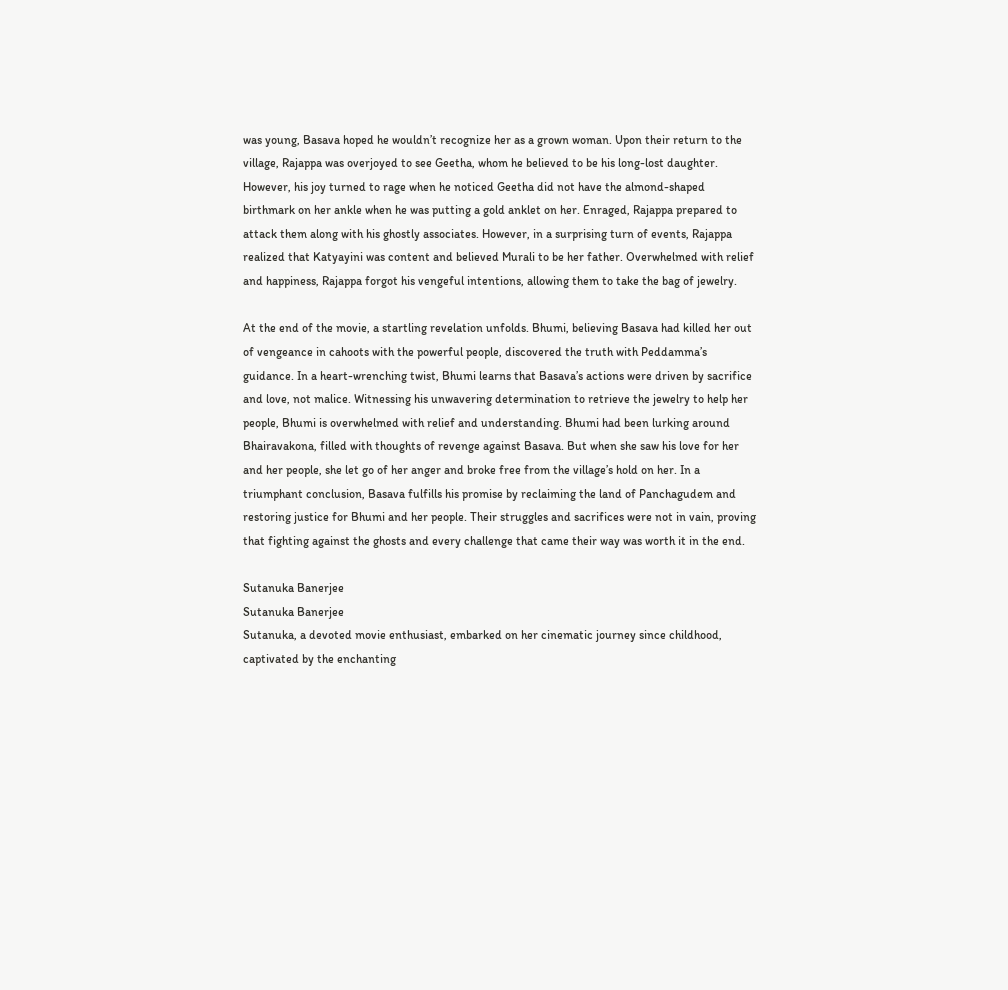was young, Basava hoped he wouldn’t recognize her as a grown woman. Upon their return to the village, Rajappa was overjoyed to see Geetha, whom he believed to be his long-lost daughter. However, his joy turned to rage when he noticed Geetha did not have the almond-shaped birthmark on her ankle when he was putting a gold anklet on her. Enraged, Rajappa prepared to attack them along with his ghostly associates. However, in a surprising turn of events, Rajappa realized that Katyayini was content and believed Murali to be her father. Overwhelmed with relief and happiness, Rajappa forgot his vengeful intentions, allowing them to take the bag of jewelry.

At the end of the movie, a startling revelation unfolds. Bhumi, believing Basava had killed her out of vengeance in cahoots with the powerful people, discovered the truth with Peddamma’s guidance. In a heart-wrenching twist, Bhumi learns that Basava’s actions were driven by sacrifice and love, not malice. Witnessing his unwavering determination to retrieve the jewelry to help her people, Bhumi is overwhelmed with relief and understanding. Bhumi had been lurking around Bhairavakona, filled with thoughts of revenge against Basava. But when she saw his love for her and her people, she let go of her anger and broke free from the village’s hold on her. In a triumphant conclusion, Basava fulfills his promise by reclaiming the land of Panchagudem and restoring justice for Bhumi and her people. Their struggles and sacrifices were not in vain, proving that fighting against the ghosts and every challenge that came their way was worth it in the end.

Sutanuka Banerjee
Sutanuka Banerjee
Sutanuka, a devoted movie enthusiast, embarked on her cinematic journey since childhood, captivated by the enchanting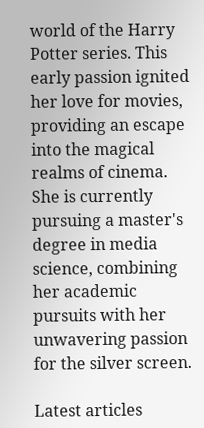world of the Harry Potter series. This early passion ignited her love for movies, providing an escape into the magical realms of cinema. She is currently pursuing a master's degree in media science, combining her academic pursuits with her unwavering passion for the silver screen.

Latest articles